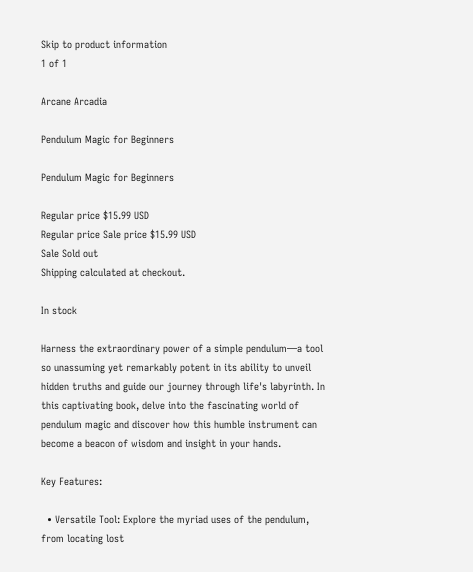Skip to product information
1 of 1

Arcane Arcadia

Pendulum Magic for Beginners

Pendulum Magic for Beginners

Regular price $15.99 USD
Regular price Sale price $15.99 USD
Sale Sold out
Shipping calculated at checkout.

In stock

Harness the extraordinary power of a simple pendulum—a tool so unassuming yet remarkably potent in its ability to unveil hidden truths and guide our journey through life's labyrinth. In this captivating book, delve into the fascinating world of pendulum magic and discover how this humble instrument can become a beacon of wisdom and insight in your hands.

Key Features:

  • Versatile Tool: Explore the myriad uses of the pendulum, from locating lost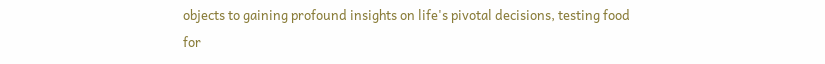objects to gaining profound insights on life's pivotal decisions, testing food for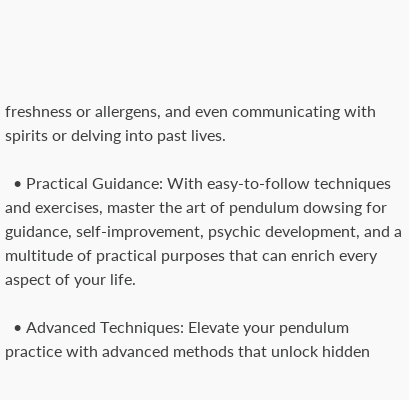freshness or allergens, and even communicating with spirits or delving into past lives.

  • Practical Guidance: With easy-to-follow techniques and exercises, master the art of pendulum dowsing for guidance, self-improvement, psychic development, and a multitude of practical purposes that can enrich every aspect of your life.

  • Advanced Techniques: Elevate your pendulum practice with advanced methods that unlock hidden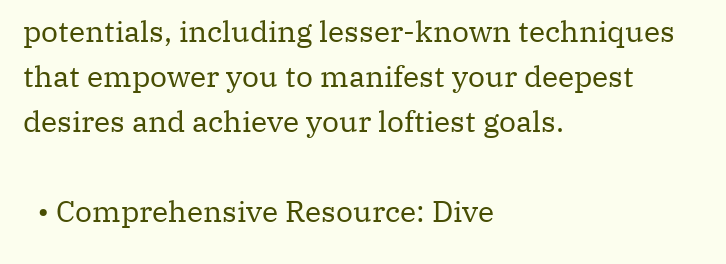potentials, including lesser-known techniques that empower you to manifest your deepest desires and achieve your loftiest goals.

  • Comprehensive Resource: Dive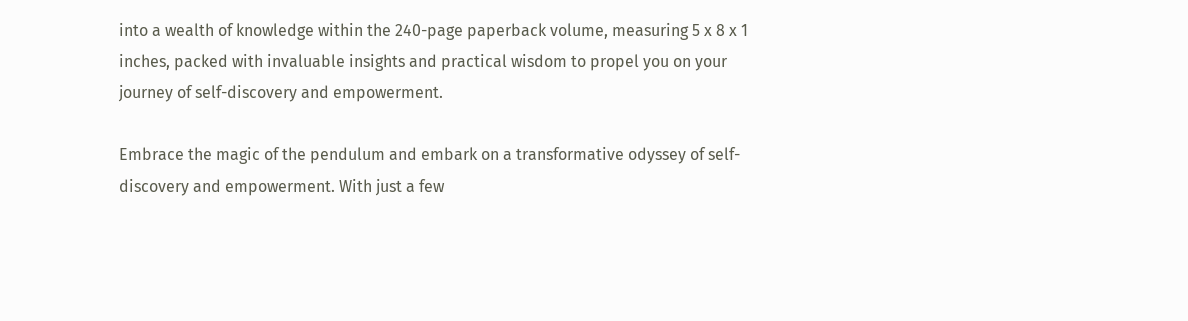into a wealth of knowledge within the 240-page paperback volume, measuring 5 x 8 x 1 inches, packed with invaluable insights and practical wisdom to propel you on your journey of self-discovery and empowerment.

Embrace the magic of the pendulum and embark on a transformative odyssey of self-discovery and empowerment. With just a few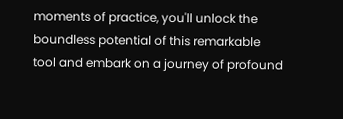moments of practice, you'll unlock the boundless potential of this remarkable tool and embark on a journey of profound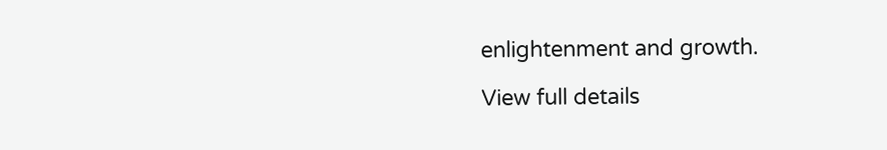enlightenment and growth.

View full details